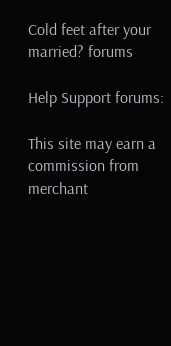Cold feet after your married? forums

Help Support forums:

This site may earn a commission from merchant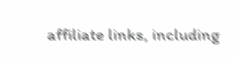affiliate links, including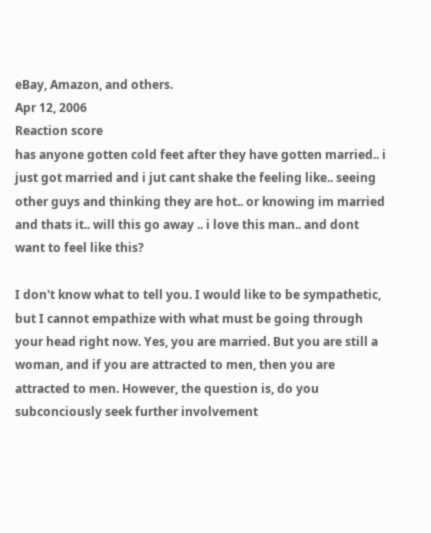eBay, Amazon, and others.
Apr 12, 2006
Reaction score
has anyone gotten cold feet after they have gotten married.. i just got married and i jut cant shake the feeling like.. seeing other guys and thinking they are hot.. or knowing im married and thats it.. will this go away .. i love this man.. and dont want to feel like this?

I don't know what to tell you. I would like to be sympathetic, but I cannot empathize with what must be going through your head right now. Yes, you are married. But you are still a woman, and if you are attracted to men, then you are attracted to men. However, the question is, do you subconciously seek further involvement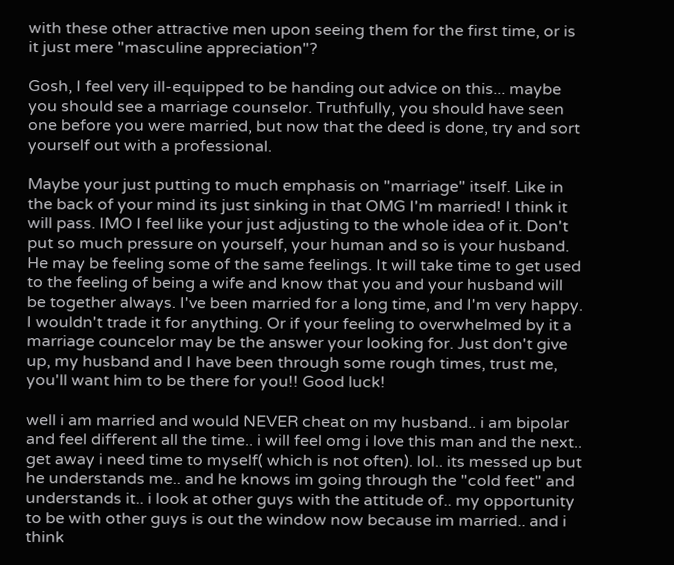with these other attractive men upon seeing them for the first time, or is it just mere "masculine appreciation"?

Gosh, I feel very ill-equipped to be handing out advice on this... maybe you should see a marriage counselor. Truthfully, you should have seen one before you were married, but now that the deed is done, try and sort yourself out with a professional.

Maybe your just putting to much emphasis on "marriage" itself. Like in the back of your mind its just sinking in that OMG I'm married! I think it will pass. IMO I feel like your just adjusting to the whole idea of it. Don't put so much pressure on yourself, your human and so is your husband. He may be feeling some of the same feelings. It will take time to get used to the feeling of being a wife and know that you and your husband will be together always. I've been married for a long time, and I'm very happy. I wouldn't trade it for anything. Or if your feeling to overwhelmed by it a marriage councelor may be the answer your looking for. Just don't give up, my husband and I have been through some rough times, trust me, you'll want him to be there for you!! Good luck!

well i am married and would NEVER cheat on my husband.. i am bipolar and feel different all the time.. i will feel omg i love this man and the next.. get away i need time to myself( which is not often). lol.. its messed up but he understands me.. and he knows im going through the "cold feet" and understands it.. i look at other guys with the attitude of.. my opportunity to be with other guys is out the window now because im married.. and i think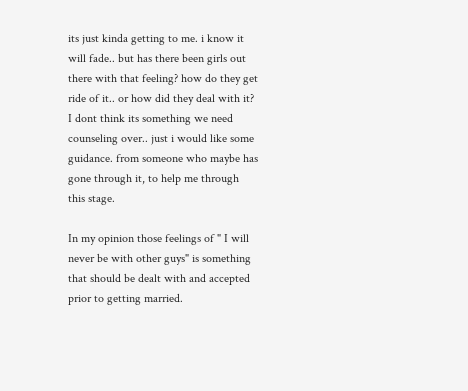its just kinda getting to me. i know it will fade.. but has there been girls out there with that feeling? how do they get ride of it.. or how did they deal with it? I dont think its something we need counseling over.. just i would like some guidance. from someone who maybe has gone through it, to help me through this stage.

In my opinion those feelings of " I will never be with other guys" is something that should be dealt with and accepted prior to getting married.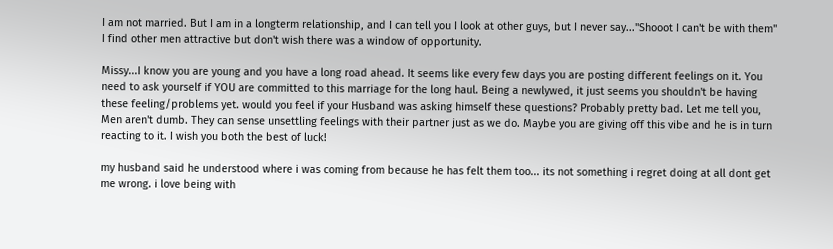I am not married. But I am in a longterm relationship, and I can tell you I look at other guys, but I never say..."Shooot I can't be with them" I find other men attractive but don't wish there was a window of opportunity.

Missy...I know you are young and you have a long road ahead. It seems like every few days you are posting different feelings on it. You need to ask yourself if YOU are committed to this marriage for the long haul. Being a newlywed, it just seems you shouldn't be having these feeling/problems yet. would you feel if your Husband was asking himself these questions? Probably pretty bad. Let me tell you, Men aren't dumb. They can sense unsettling feelings with their partner just as we do. Maybe you are giving off this vibe and he is in turn reacting to it. I wish you both the best of luck!

my husband said he understood where i was coming from because he has felt them too... its not something i regret doing at all dont get me wrong. i love being with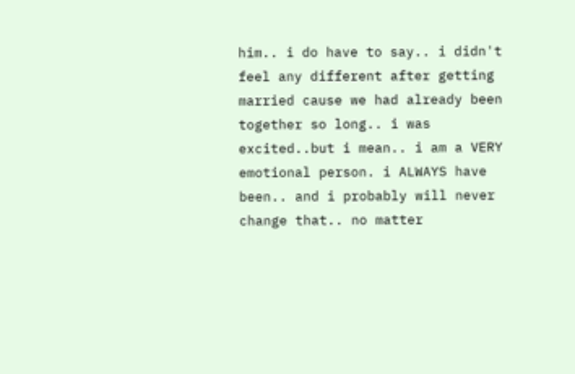him.. i do have to say.. i didn't feel any different after getting married cause we had already been together so long.. i was excited..but i mean.. i am a VERY emotional person. i ALWAYS have been.. and i probably will never change that.. no matter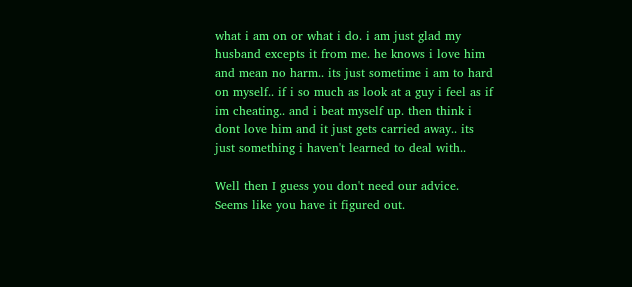what i am on or what i do. i am just glad my husband excepts it from me. he knows i love him and mean no harm.. its just sometime i am to hard on myself.. if i so much as look at a guy i feel as if im cheating.. and i beat myself up. then think i dont love him and it just gets carried away.. its just something i haven't learned to deal with..

Well then I guess you don't need our advice. Seems like you have it figured out.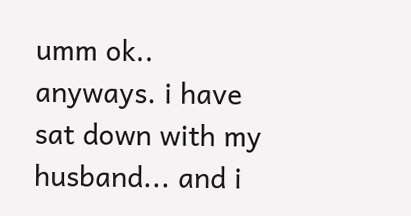umm ok.. anyways. i have sat down with my husband... and i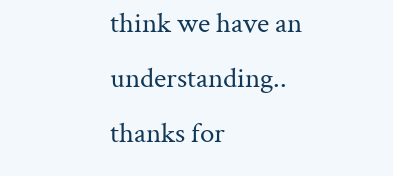think we have an understanding.. thanks for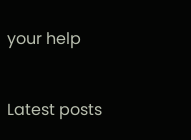your help


Latest posts